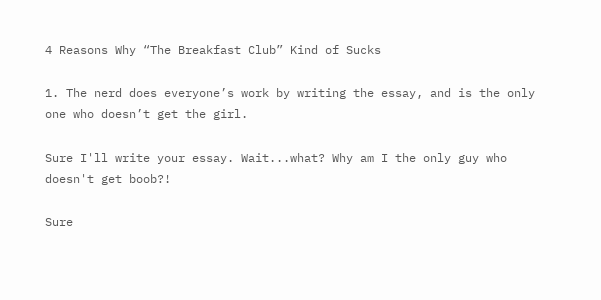4 Reasons Why “The Breakfast Club” Kind of Sucks

1. The nerd does everyone’s work by writing the essay, and is the only one who doesn’t get the girl.

Sure I'll write your essay. Wait...what? Why am I the only guy who doesn't get boob?!

Sure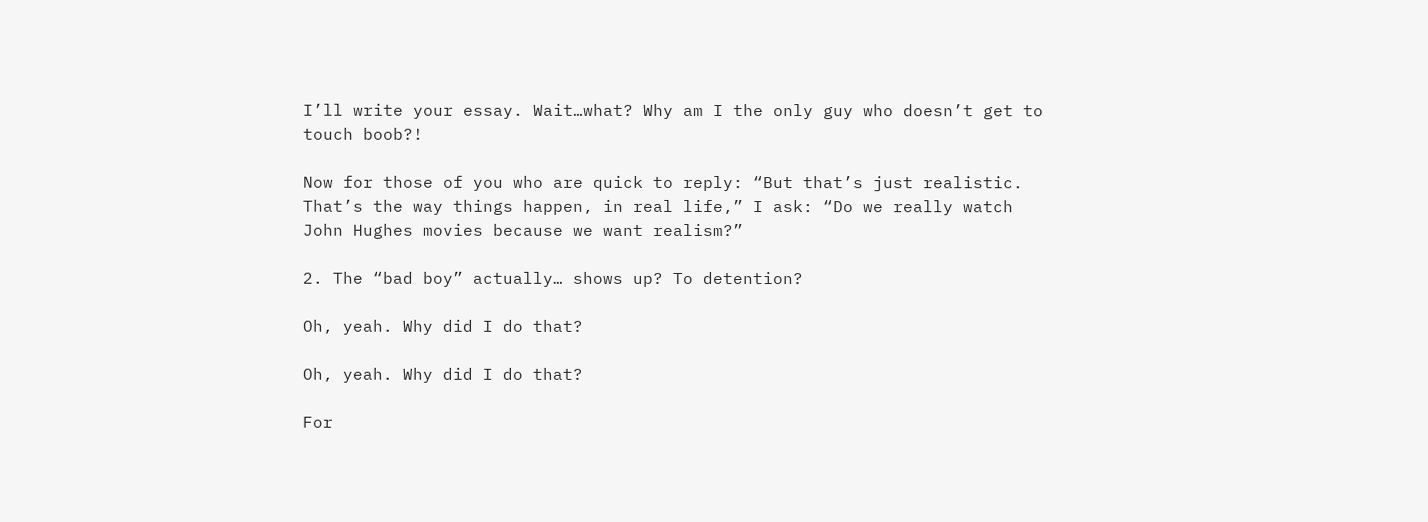I’ll write your essay. Wait…what? Why am I the only guy who doesn’t get to touch boob?!

Now for those of you who are quick to reply: “But that’s just realistic. That’s the way things happen, in real life,” I ask: “Do we really watch John Hughes movies because we want realism?”

2. The “bad boy” actually… shows up? To detention?

Oh, yeah. Why did I do that?

Oh, yeah. Why did I do that?

For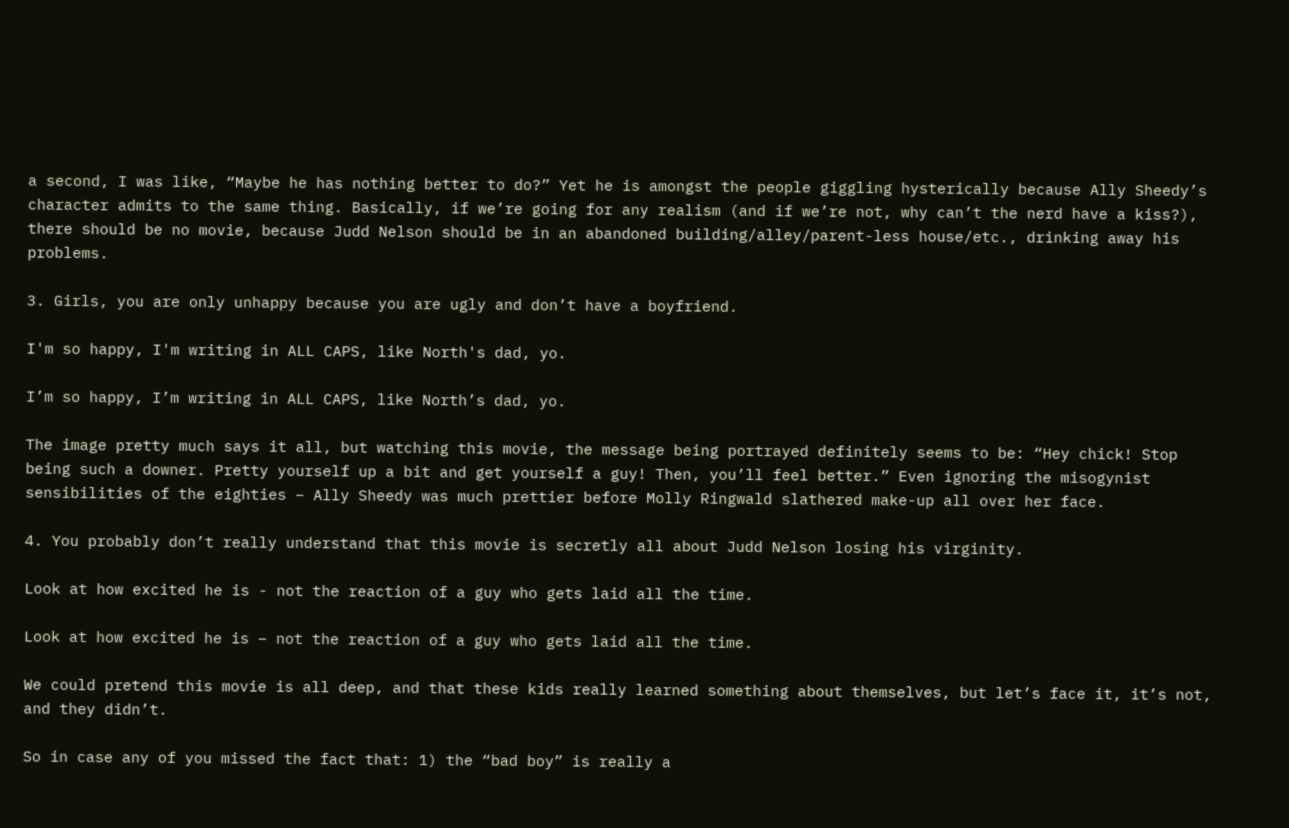a second, I was like, “Maybe he has nothing better to do?” Yet he is amongst the people giggling hysterically because Ally Sheedy’s character admits to the same thing. Basically, if we’re going for any realism (and if we’re not, why can’t the nerd have a kiss?), there should be no movie, because Judd Nelson should be in an abandoned building/alley/parent-less house/etc., drinking away his problems.

3. Girls, you are only unhappy because you are ugly and don’t have a boyfriend.

I'm so happy, I'm writing in ALL CAPS, like North's dad, yo.

I’m so happy, I’m writing in ALL CAPS, like North’s dad, yo.

The image pretty much says it all, but watching this movie, the message being portrayed definitely seems to be: “Hey chick! Stop being such a downer. Pretty yourself up a bit and get yourself a guy! Then, you’ll feel better.” Even ignoring the misogynist sensibilities of the eighties – Ally Sheedy was much prettier before Molly Ringwald slathered make-up all over her face.

4. You probably don’t really understand that this movie is secretly all about Judd Nelson losing his virginity.

Look at how excited he is - not the reaction of a guy who gets laid all the time.

Look at how excited he is – not the reaction of a guy who gets laid all the time.

We could pretend this movie is all deep, and that these kids really learned something about themselves, but let’s face it, it’s not, and they didn’t.

So in case any of you missed the fact that: 1) the “bad boy” is really a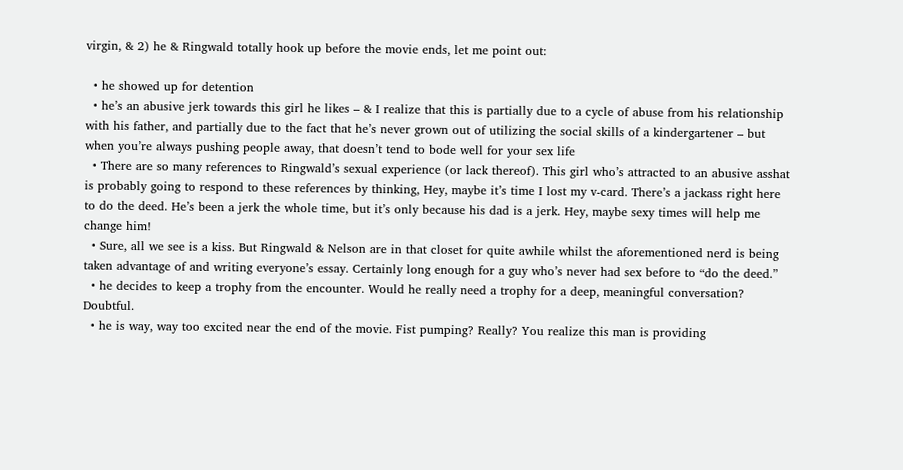virgin, & 2) he & Ringwald totally hook up before the movie ends, let me point out:

  • he showed up for detention
  • he’s an abusive jerk towards this girl he likes – & I realize that this is partially due to a cycle of abuse from his relationship with his father, and partially due to the fact that he’s never grown out of utilizing the social skills of a kindergartener – but when you’re always pushing people away, that doesn’t tend to bode well for your sex life
  • There are so many references to Ringwald’s sexual experience (or lack thereof). This girl who’s attracted to an abusive asshat is probably going to respond to these references by thinking, Hey, maybe it’s time I lost my v-card. There’s a jackass right here to do the deed. He’s been a jerk the whole time, but it’s only because his dad is a jerk. Hey, maybe sexy times will help me change him!
  • Sure, all we see is a kiss. But Ringwald & Nelson are in that closet for quite awhile whilst the aforementioned nerd is being taken advantage of and writing everyone’s essay. Certainly long enough for a guy who’s never had sex before to “do the deed.”
  • he decides to keep a trophy from the encounter. Would he really need a trophy for a deep, meaningful conversation? Doubtful.
  • he is way, way too excited near the end of the movie. Fist pumping? Really? You realize this man is providing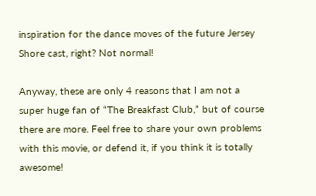inspiration for the dance moves of the future Jersey Shore cast, right? Not normal!

Anyway, these are only 4 reasons that I am not a super huge fan of “The Breakfast Club,” but of course there are more. Feel free to share your own problems with this movie, or defend it, if you think it is totally awesome!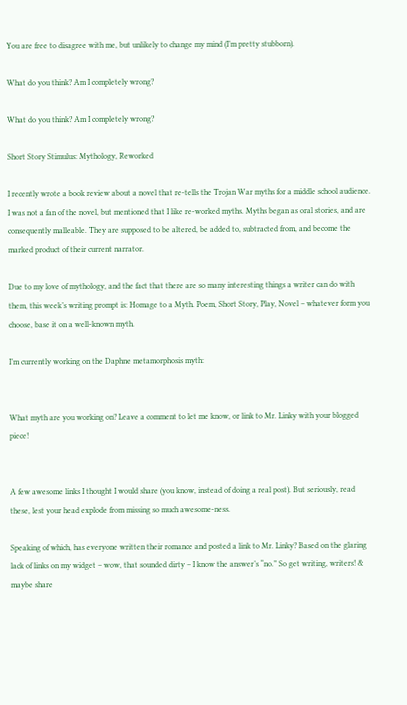You are free to disagree with me, but unlikely to change my mind (I’m pretty stubborn).

What do you think? Am I completely wrong?

What do you think? Am I completely wrong?

Short Story Stimulus: Mythology, Reworked

I recently wrote a book review about a novel that re-tells the Trojan War myths for a middle school audience. I was not a fan of the novel, but mentioned that I like re-worked myths. Myths began as oral stories, and are consequently malleable. They are supposed to be altered, be added to, subtracted from, and become the marked product of their current narrator.

Due to my love of mythology, and the fact that there are so many interesting things a writer can do with them, this week’s writing prompt is: Homage to a Myth. Poem, Short Story, Play, Novel – whatever form you choose, base it on a well-known myth.

I’m currently working on the Daphne metamorphosis myth:


What myth are you working on? Leave a comment to let me know, or link to Mr. Linky with your blogged piece!


A few awesome links I thought I would share (you know, instead of doing a real post). But seriously, read these, lest your head explode from missing so much awesome-ness.

Speaking of which, has everyone written their romance and posted a link to Mr. Linky? Based on the glaring lack of links on my widget – wow, that sounded dirty – I know the answer’s “no.” So get writing, writers! & maybe share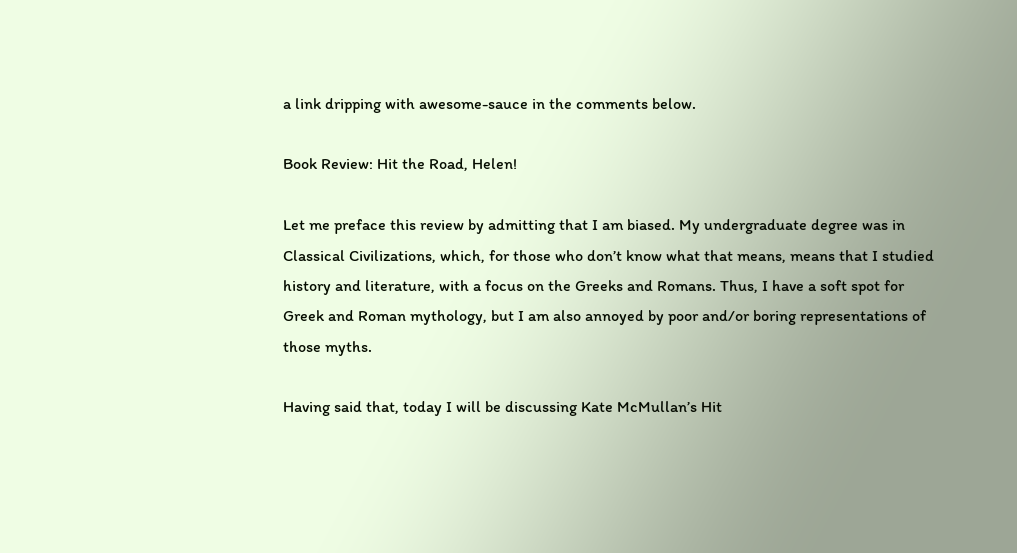a link dripping with awesome-sauce in the comments below.

Book Review: Hit the Road, Helen!

Let me preface this review by admitting that I am biased. My undergraduate degree was in Classical Civilizations, which, for those who don’t know what that means, means that I studied history and literature, with a focus on the Greeks and Romans. Thus, I have a soft spot for Greek and Roman mythology, but I am also annoyed by poor and/or boring representations of those myths.

Having said that, today I will be discussing Kate McMullan’s Hit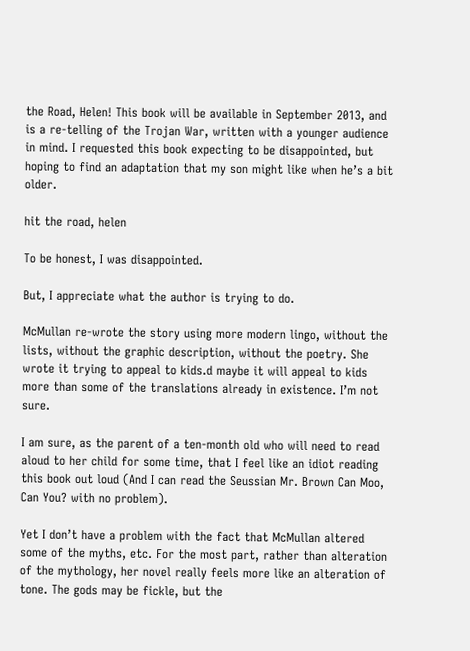the Road, Helen! This book will be available in September 2013, and is a re-telling of the Trojan War, written with a younger audience in mind. I requested this book expecting to be disappointed, but hoping to find an adaptation that my son might like when he’s a bit older.

hit the road, helen

To be honest, I was disappointed.

But, I appreciate what the author is trying to do.

McMullan re-wrote the story using more modern lingo, without the lists, without the graphic description, without the poetry. She wrote it trying to appeal to kids.d maybe it will appeal to kids more than some of the translations already in existence. I’m not sure.

I am sure, as the parent of a ten-month old who will need to read aloud to her child for some time, that I feel like an idiot reading this book out loud (And I can read the Seussian Mr. Brown Can Moo, Can You? with no problem).

Yet I don’t have a problem with the fact that McMullan altered some of the myths, etc. For the most part, rather than alteration of the mythology, her novel really feels more like an alteration of tone. The gods may be fickle, but the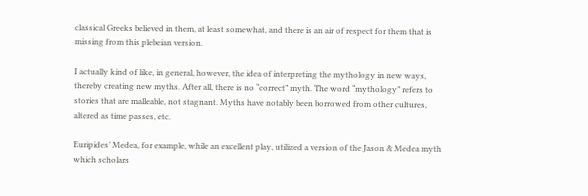classical Greeks believed in them, at least somewhat, and there is an air of respect for them that is missing from this plebeian version.

I actually kind of like, in general, however, the idea of interpreting the mythology in new ways, thereby creating new myths. After all, there is no “correct” myth. The word “mythology” refers to stories that are malleable, not stagnant. Myths have notably been borrowed from other cultures, altered as time passes, etc.

Euripides’ Medea, for example, while an excellent play, utilized a version of the Jason & Medea myth which scholars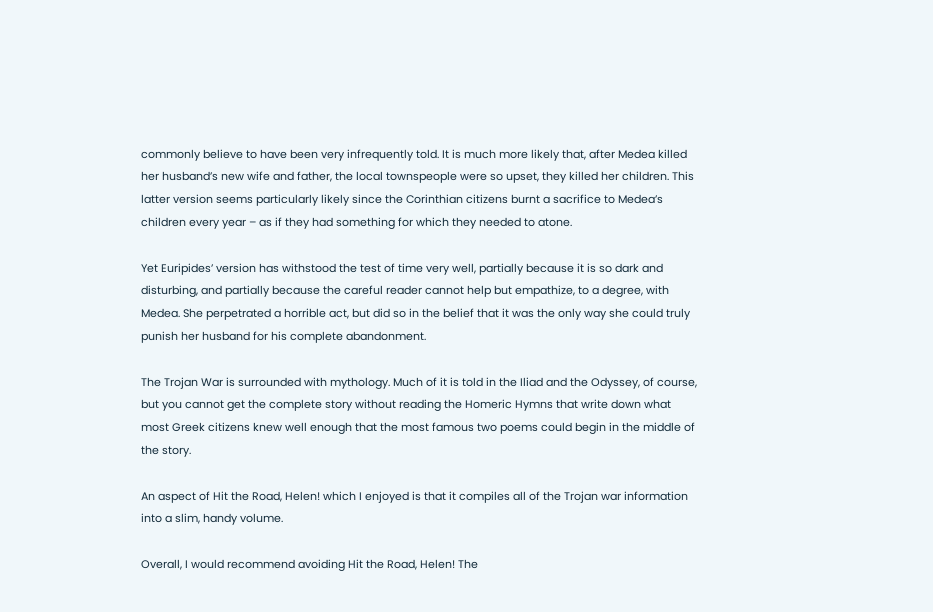commonly believe to have been very infrequently told. It is much more likely that, after Medea killed her husband’s new wife and father, the local townspeople were so upset, they killed her children. This latter version seems particularly likely since the Corinthian citizens burnt a sacrifice to Medea’s children every year – as if they had something for which they needed to atone.

Yet Euripides’ version has withstood the test of time very well, partially because it is so dark and disturbing, and partially because the careful reader cannot help but empathize, to a degree, with Medea. She perpetrated a horrible act, but did so in the belief that it was the only way she could truly punish her husband for his complete abandonment.

The Trojan War is surrounded with mythology. Much of it is told in the Iliad and the Odyssey, of course, but you cannot get the complete story without reading the Homeric Hymns that write down what most Greek citizens knew well enough that the most famous two poems could begin in the middle of the story.

An aspect of Hit the Road, Helen! which I enjoyed is that it compiles all of the Trojan war information into a slim, handy volume.

Overall, I would recommend avoiding Hit the Road, Helen! The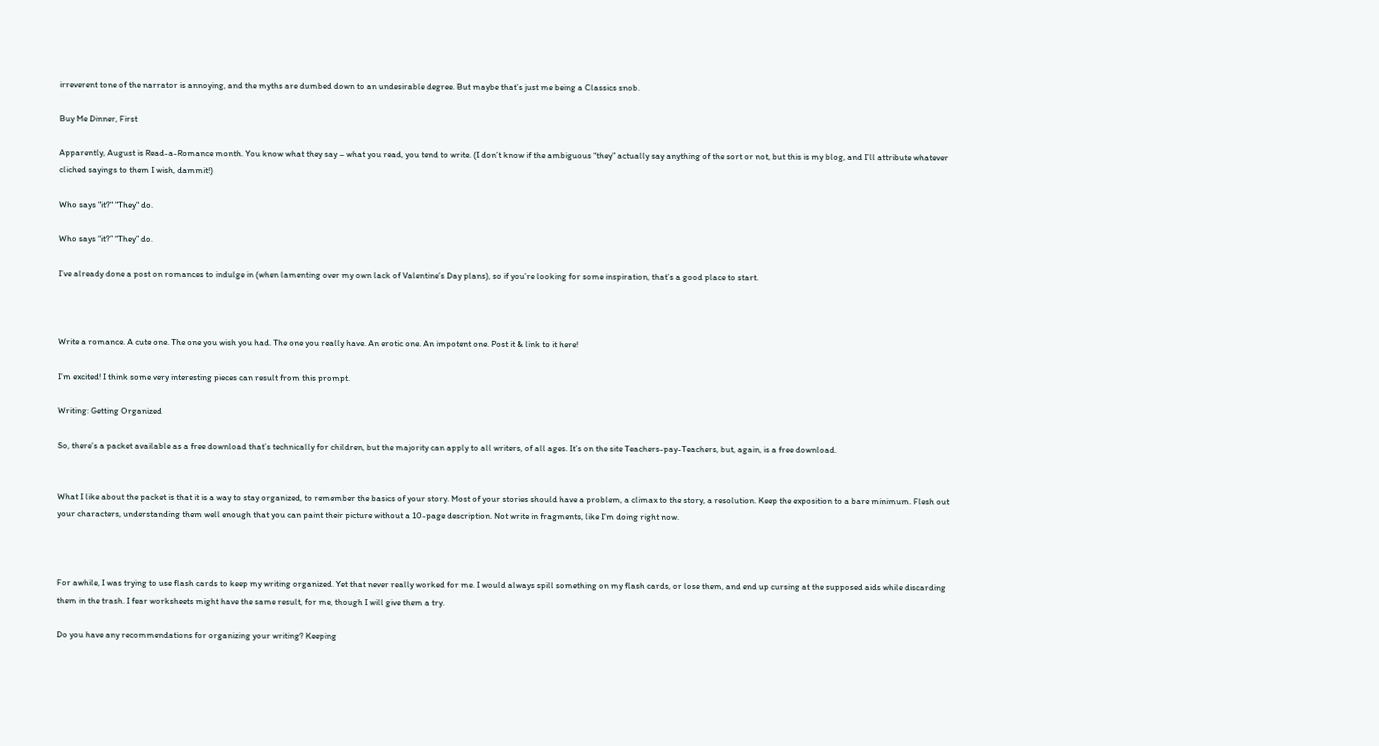irreverent tone of the narrator is annoying, and the myths are dumbed down to an undesirable degree. But maybe that’s just me being a Classics snob.

Buy Me Dinner, First

Apparently, August is Read-a-Romance month. You know what they say – what you read, you tend to write. (I don’t know if the ambiguous “they” actually say anything of the sort or not, but this is my blog, and I’ll attribute whatever cliched sayings to them I wish, dammit!)

Who says "it?" "They" do.

Who says “it?” “They” do.

I’ve already done a post on romances to indulge in (when lamenting over my own lack of Valentine’s Day plans), so if you’re looking for some inspiration, that’s a good place to start.



Write a romance. A cute one. The one you wish you had. The one you really have. An erotic one. An impotent one. Post it & link to it here!

I’m excited! I think some very interesting pieces can result from this prompt.

Writing: Getting Organized

So, there’s a packet available as a free download that’s technically for children, but the majority can apply to all writers, of all ages. It’s on the site Teachers-pay-Teachers, but, again, is a free download.


What I like about the packet is that it is a way to stay organized, to remember the basics of your story. Most of your stories should have a problem, a climax to the story, a resolution. Keep the exposition to a bare minimum. Flesh out your characters, understanding them well enough that you can paint their picture without a 10-page description. Not write in fragments, like I’m doing right now.



For awhile, I was trying to use flash cards to keep my writing organized. Yet that never really worked for me. I would always spill something on my flash cards, or lose them, and end up cursing at the supposed aids while discarding them in the trash. I fear worksheets might have the same result, for me, though I will give them a try.

Do you have any recommendations for organizing your writing? Keeping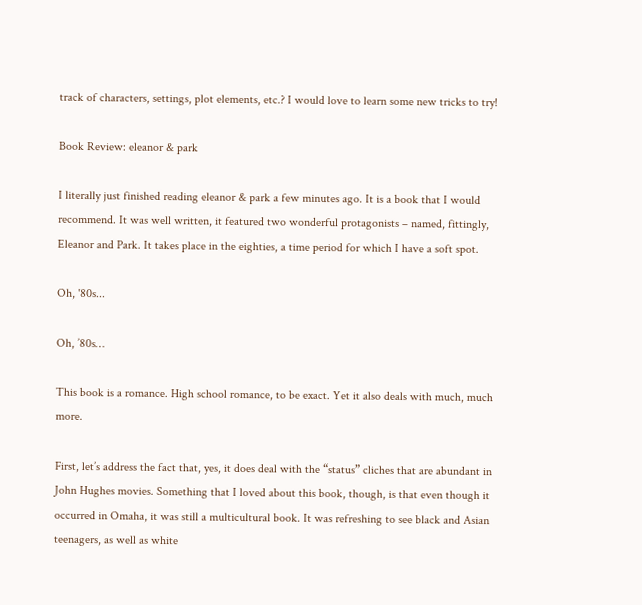track of characters, settings, plot elements, etc.? I would love to learn some new tricks to try!

Book Review: eleanor & park

I literally just finished reading eleanor & park a few minutes ago. It is a book that I would recommend. It was well written, it featured two wonderful protagonists – named, fittingly, Eleanor and Park. It takes place in the eighties, a time period for which I have a soft spot.

Oh, '80s...

Oh, ’80s…

This book is a romance. High school romance, to be exact. Yet it also deals with much, much more.

First, let’s address the fact that, yes, it does deal with the “status” cliches that are abundant in John Hughes movies. Something that I loved about this book, though, is that even though it occurred in Omaha, it was still a multicultural book. It was refreshing to see black and Asian teenagers, as well as white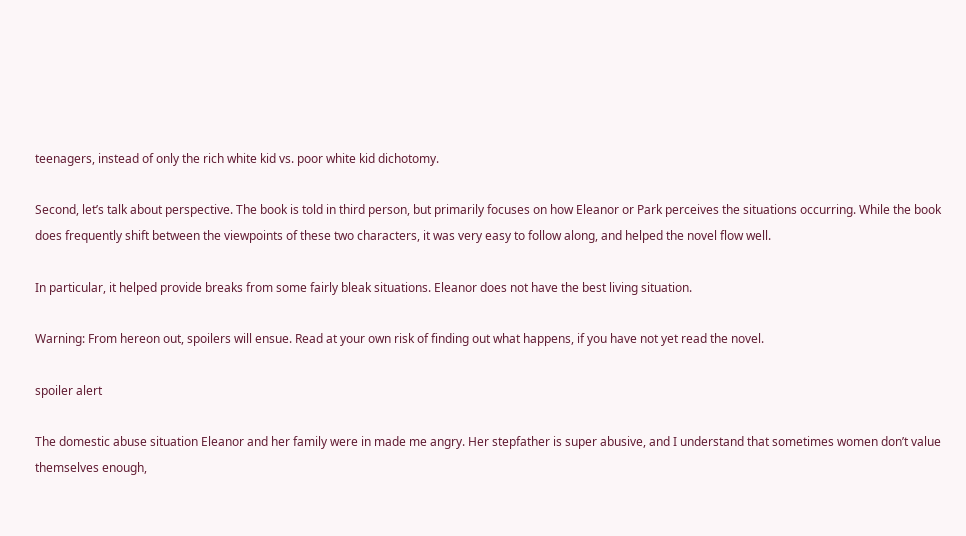teenagers, instead of only the rich white kid vs. poor white kid dichotomy.

Second, let’s talk about perspective. The book is told in third person, but primarily focuses on how Eleanor or Park perceives the situations occurring. While the book does frequently shift between the viewpoints of these two characters, it was very easy to follow along, and helped the novel flow well.

In particular, it helped provide breaks from some fairly bleak situations. Eleanor does not have the best living situation.

Warning: From hereon out, spoilers will ensue. Read at your own risk of finding out what happens, if you have not yet read the novel.

spoiler alert

The domestic abuse situation Eleanor and her family were in made me angry. Her stepfather is super abusive, and I understand that sometimes women don’t value themselves enough,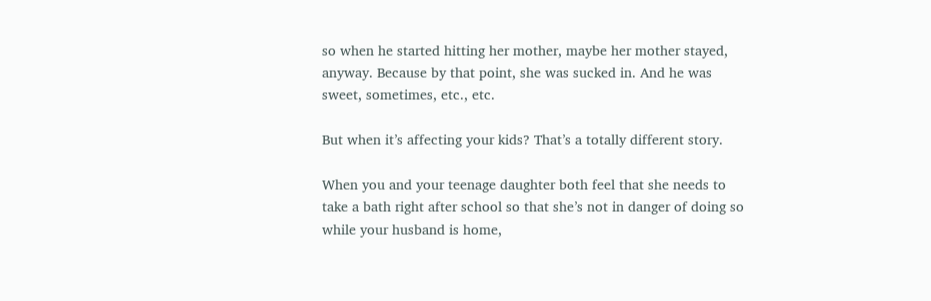so when he started hitting her mother, maybe her mother stayed, anyway. Because by that point, she was sucked in. And he was sweet, sometimes, etc., etc.

But when it’s affecting your kids? That’s a totally different story.

When you and your teenage daughter both feel that she needs to take a bath right after school so that she’s not in danger of doing so while your husband is home,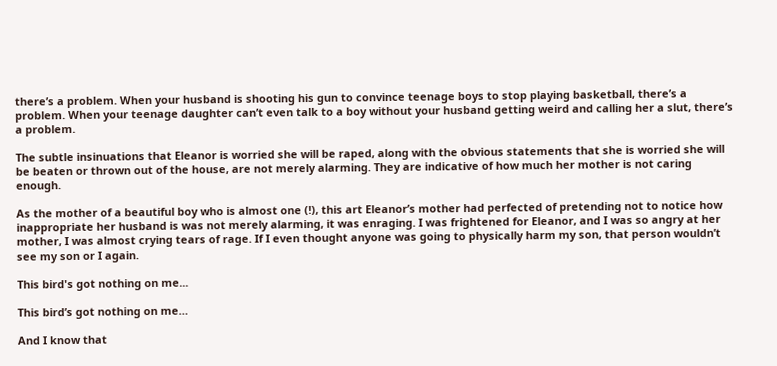there’s a problem. When your husband is shooting his gun to convince teenage boys to stop playing basketball, there’s a problem. When your teenage daughter can’t even talk to a boy without your husband getting weird and calling her a slut, there’s a problem.

The subtle insinuations that Eleanor is worried she will be raped, along with the obvious statements that she is worried she will be beaten or thrown out of the house, are not merely alarming. They are indicative of how much her mother is not caring enough.

As the mother of a beautiful boy who is almost one (!), this art Eleanor’s mother had perfected of pretending not to notice how inappropriate her husband is was not merely alarming, it was enraging. I was frightened for Eleanor, and I was so angry at her mother, I was almost crying tears of rage. If I even thought anyone was going to physically harm my son, that person wouldn’t see my son or I again.

This bird's got nothing on me...

This bird’s got nothing on me…

And I know that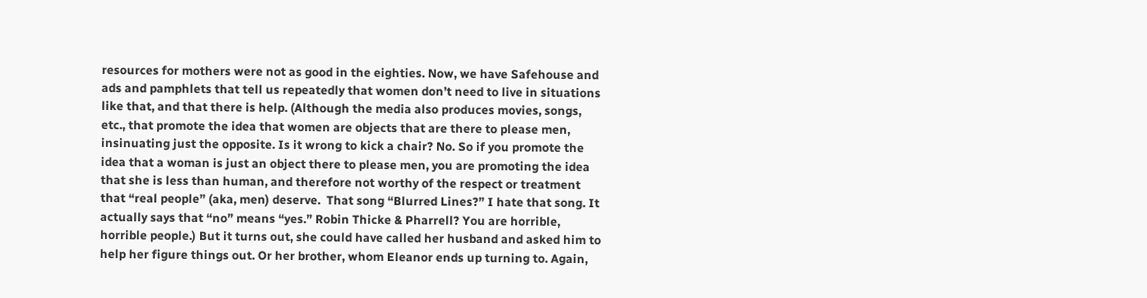resources for mothers were not as good in the eighties. Now, we have Safehouse and ads and pamphlets that tell us repeatedly that women don’t need to live in situations like that, and that there is help. (Although the media also produces movies, songs, etc., that promote the idea that women are objects that are there to please men, insinuating just the opposite. Is it wrong to kick a chair? No. So if you promote the idea that a woman is just an object there to please men, you are promoting the idea that she is less than human, and therefore not worthy of the respect or treatment that “real people” (aka, men) deserve.  That song “Blurred Lines?” I hate that song. It actually says that “no” means “yes.” Robin Thicke & Pharrell? You are horrible, horrible people.) But it turns out, she could have called her husband and asked him to help her figure things out. Or her brother, whom Eleanor ends up turning to. Again,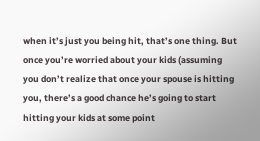when it’s just you being hit, that’s one thing. But once you’re worried about your kids (assuming you don’t realize that once your spouse is hitting you, there’s a good chance he’s going to start hitting your kids at some point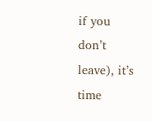if you don’t leave), it’s time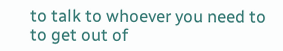to talk to whoever you need to to get out of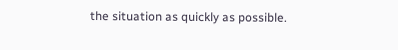the situation as quickly as possible.